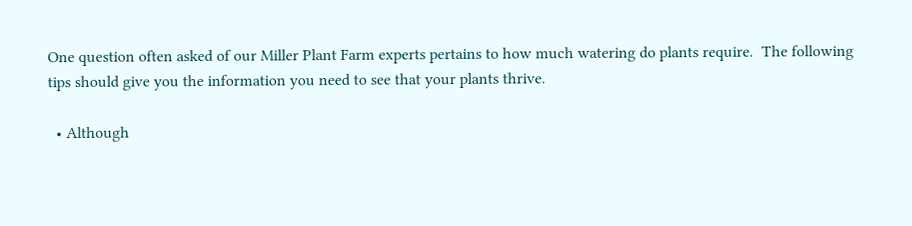One question often asked of our Miller Plant Farm experts pertains to how much watering do plants require.  The following tips should give you the information you need to see that your plants thrive.

  • Although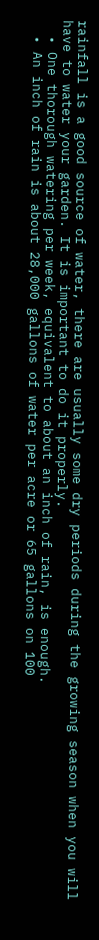rainfall is a good source of water, there are usually some dry periods during the growing season when you will have to water your garden. It is important to do it properly.
  • One thorough watering per week, equivalent to about an inch of rain, is enough.
  • An inch of rain is about 28,000 gallons of water per acre or 65 gallons on 100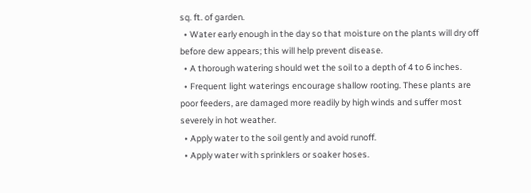sq. ft. of garden.
  • Water early enough in the day so that moisture on the plants will dry off before dew appears; this will help prevent disease.
  • A thorough watering should wet the soil to a depth of 4 to 6 inches.
  • Frequent light waterings encourage shallow rooting. These plants are poor feeders, are damaged more readily by high winds and suffer most severely in hot weather.
  • Apply water to the soil gently and avoid runoff.
  • Apply water with sprinklers or soaker hoses.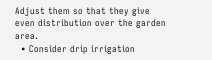Adjust them so that they give even distribution over the garden area.
  • Consider drip irrigation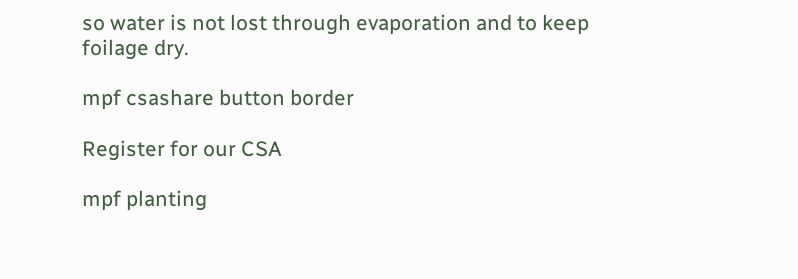so water is not lost through evaporation and to keep foilage dry.

mpf csashare button border

Register for our CSA

mpf planting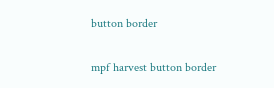button border

mpf harvest button border